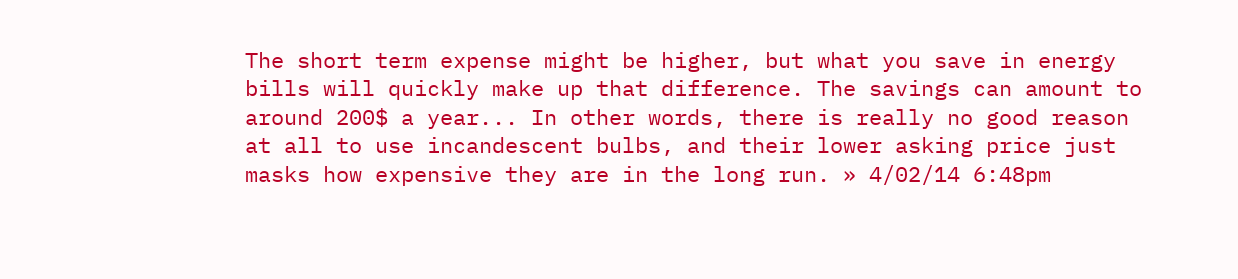The short term expense might be higher, but what you save in energy bills will quickly make up that difference. The savings can amount to around 200$ a year... In other words, there is really no good reason at all to use incandescent bulbs, and their lower asking price just masks how expensive they are in the long run. » 4/02/14 6:48pm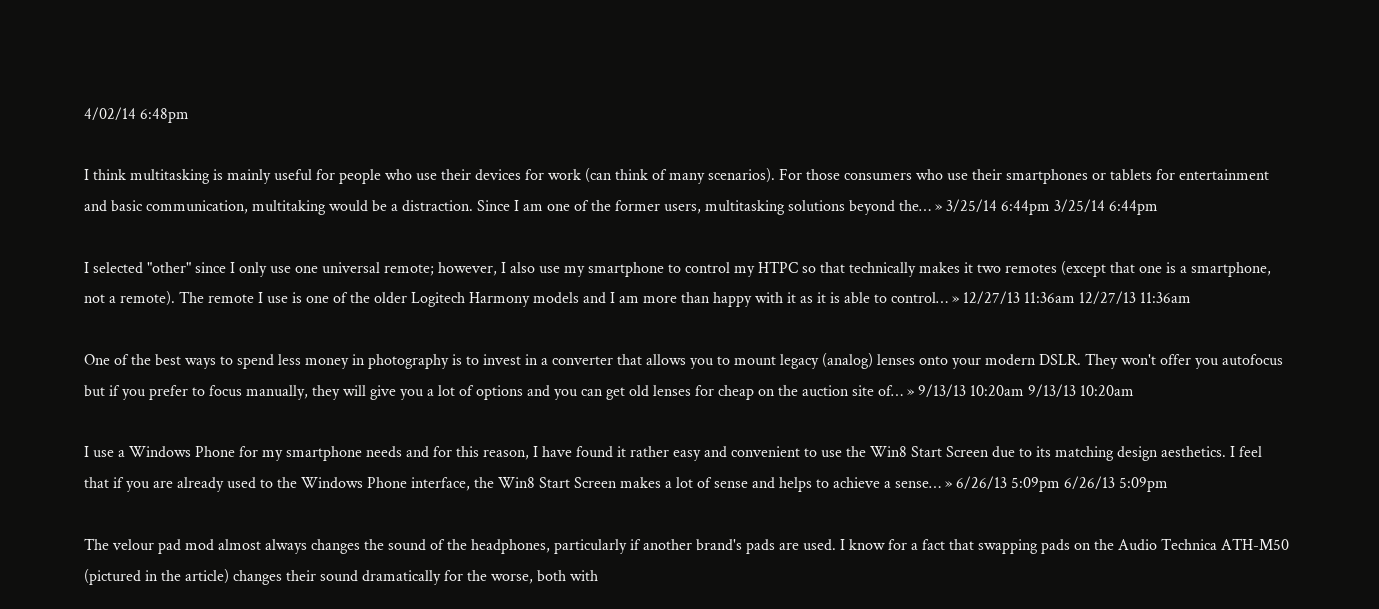4/02/14 6:48pm

I think multitasking is mainly useful for people who use their devices for work (can think of many scenarios). For those consumers who use their smartphones or tablets for entertainment and basic communication, multitaking would be a distraction. Since I am one of the former users, multitasking solutions beyond the… » 3/25/14 6:44pm 3/25/14 6:44pm

I selected "other" since I only use one universal remote; however, I also use my smartphone to control my HTPC so that technically makes it two remotes (except that one is a smartphone, not a remote). The remote I use is one of the older Logitech Harmony models and I am more than happy with it as it is able to control… » 12/27/13 11:36am 12/27/13 11:36am

One of the best ways to spend less money in photography is to invest in a converter that allows you to mount legacy (analog) lenses onto your modern DSLR. They won't offer you autofocus but if you prefer to focus manually, they will give you a lot of options and you can get old lenses for cheap on the auction site of… » 9/13/13 10:20am 9/13/13 10:20am

I use a Windows Phone for my smartphone needs and for this reason, I have found it rather easy and convenient to use the Win8 Start Screen due to its matching design aesthetics. I feel that if you are already used to the Windows Phone interface, the Win8 Start Screen makes a lot of sense and helps to achieve a sense… » 6/26/13 5:09pm 6/26/13 5:09pm

The velour pad mod almost always changes the sound of the headphones, particularly if another brand's pads are used. I know for a fact that swapping pads on the Audio Technica ATH-M50 (pictured in the article) changes their sound dramatically for the worse, both with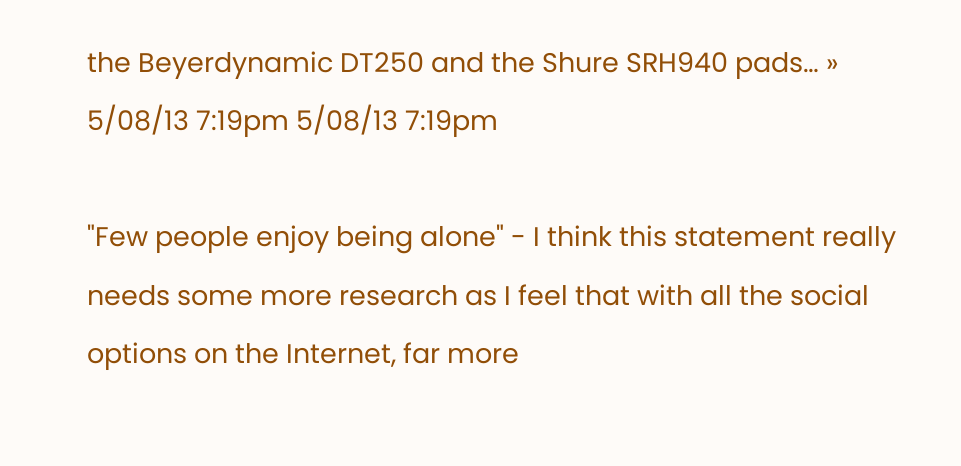the Beyerdynamic DT250 and the Shure SRH940 pads… » 5/08/13 7:19pm 5/08/13 7:19pm

"Few people enjoy being alone" - I think this statement really needs some more research as I feel that with all the social options on the Internet, far more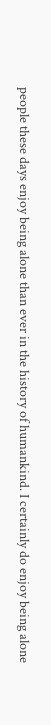people these days enjoy being alone than ever in the history of humankind. I certainly do enjoy being alone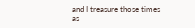and I treasure those times as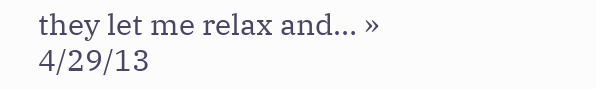they let me relax and… » 4/29/13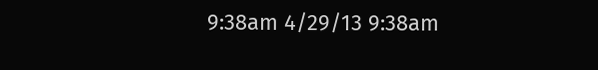9:38am 4/29/13 9:38am